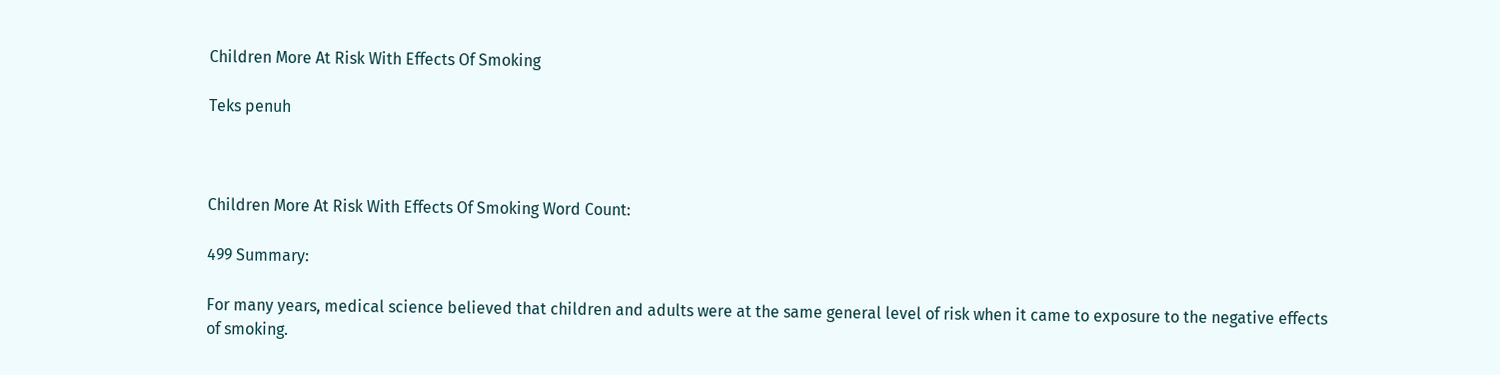Children More At Risk With Effects Of Smoking

Teks penuh



Children More At Risk With Effects Of Smoking Word Count:

499 Summary:

For many years, medical science believed that children and adults were at the same general level of risk when it came to exposure to the negative effects of smoking.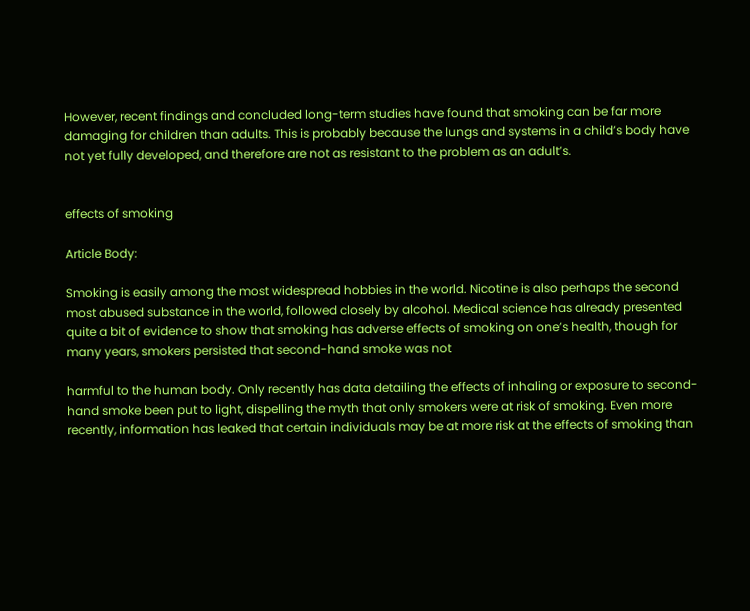However, recent findings and concluded long-term studies have found that smoking can be far more damaging for children than adults. This is probably because the lungs and systems in a child’s body have not yet fully developed, and therefore are not as resistant to the problem as an adult’s.


effects of smoking

Article Body:

Smoking is easily among the most widespread hobbies in the world. Nicotine is also perhaps the second most abused substance in the world, followed closely by alcohol. Medical science has already presented quite a bit of evidence to show that smoking has adverse effects of smoking on one’s health, though for many years, smokers persisted that second-hand smoke was not

harmful to the human body. Only recently has data detailing the effects of inhaling or exposure to second-hand smoke been put to light, dispelling the myth that only smokers were at risk of smoking. Even more recently, information has leaked that certain individuals may be at more risk at the effects of smoking than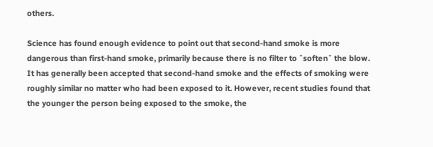others.

Science has found enough evidence to point out that second-hand smoke is more dangerous than first-hand smoke, primarily because there is no filter to ˆsoften˜ the blow. It has generally been accepted that second-hand smoke and the effects of smoking were roughly similar no matter who had been exposed to it. However, recent studies found that the younger the person being exposed to the smoke, the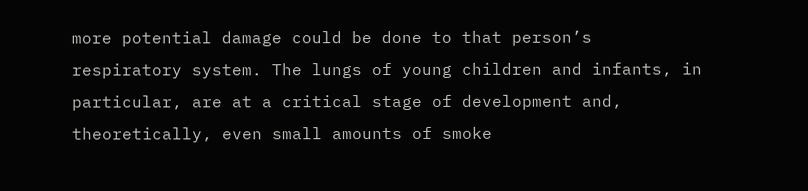more potential damage could be done to that person’s respiratory system. The lungs of young children and infants, in particular, are at a critical stage of development and, theoretically, even small amounts of smoke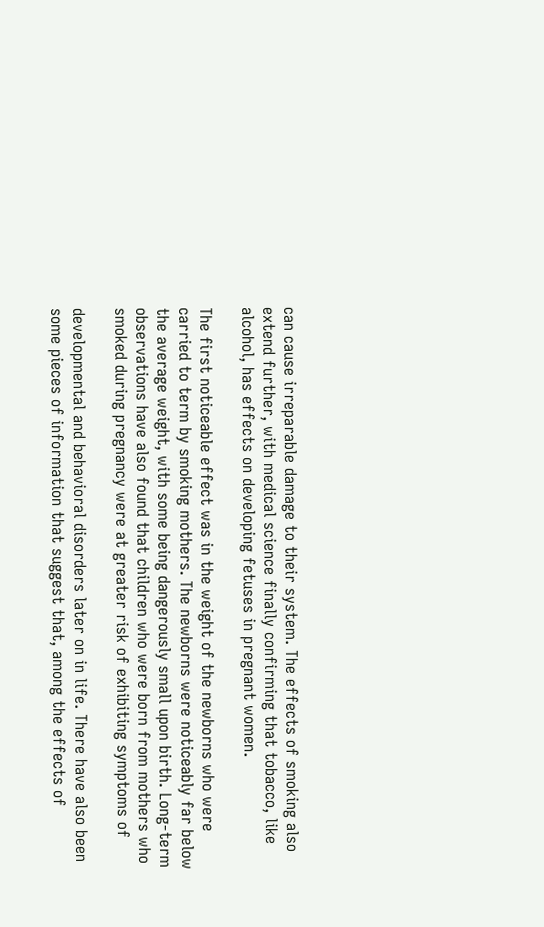can cause irreparable damage to their system. The effects of smoking also extend further, with medical science finally confirming that tobacco, like alcohol, has effects on developing fetuses in pregnant women.

The first noticeable effect was in the weight of the newborns who were carried to term by smoking mothers. The newborns were noticeably far below the average weight, with some being dangerously small upon birth. Long-term observations have also found that children who were born from mothers who smoked during pregnancy were at greater risk of exhibiting symptoms of

developmental and behavioral disorders later on in life. There have also been some pieces of information that suggest that, among the effects of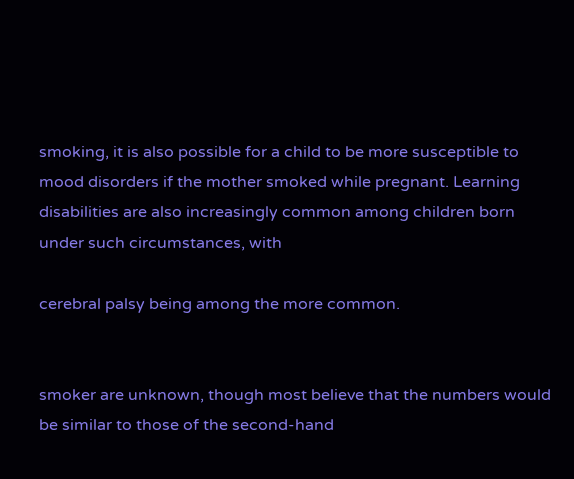smoking, it is also possible for a child to be more susceptible to mood disorders if the mother smoked while pregnant. Learning disabilities are also increasingly common among children born under such circumstances, with

cerebral palsy being among the more common.


smoker are unknown, though most believe that the numbers would be similar to those of the second-hand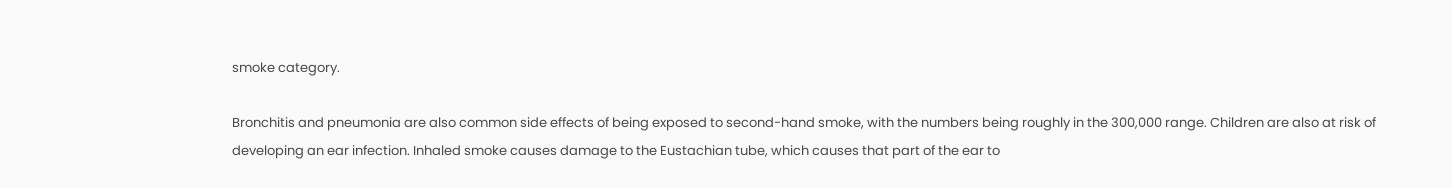smoke category.

Bronchitis and pneumonia are also common side effects of being exposed to second-hand smoke, with the numbers being roughly in the 300,000 range. Children are also at risk of developing an ear infection. Inhaled smoke causes damage to the Eustachian tube, which causes that part of the ear to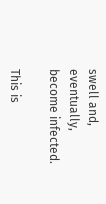swell and, eventually, become infected.

This is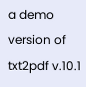a demo version of txt2pdf v.10.1